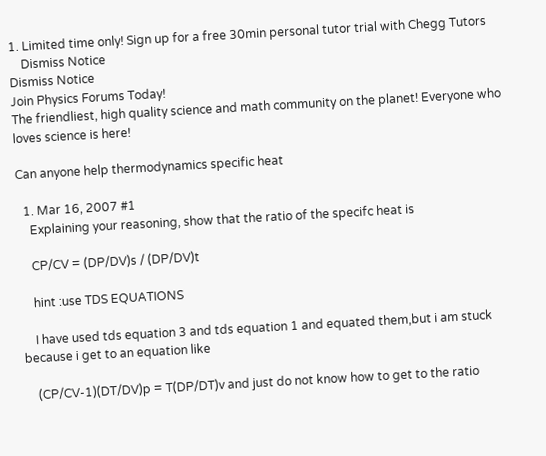1. Limited time only! Sign up for a free 30min personal tutor trial with Chegg Tutors
    Dismiss Notice
Dismiss Notice
Join Physics Forums Today!
The friendliest, high quality science and math community on the planet! Everyone who loves science is here!

Can anyone help thermodynamics specific heat

  1. Mar 16, 2007 #1
    Explaining your reasoning, show that the ratio of the specifc heat is

    CP/CV = (DP/DV)s / (DP/DV)t

    hint :use TDS EQUATIONS

    I have used tds equation 3 and tds equation 1 and equated them,but i am stuck because i get to an equation like

    (CP/CV-1)(DT/DV)p = T(DP/DT)v and just do not know how to get to the ratio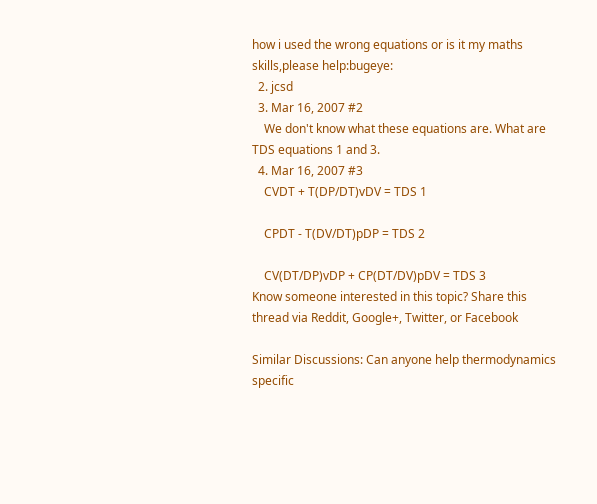how i used the wrong equations or is it my maths skills,please help:bugeye:
  2. jcsd
  3. Mar 16, 2007 #2
    We don't know what these equations are. What are TDS equations 1 and 3.
  4. Mar 16, 2007 #3
    CVDT + T(DP/DT)vDV = TDS 1

    CPDT - T(DV/DT)pDP = TDS 2

    CV(DT/DP)vDP + CP(DT/DV)pDV = TDS 3
Know someone interested in this topic? Share this thread via Reddit, Google+, Twitter, or Facebook

Similar Discussions: Can anyone help thermodynamics specific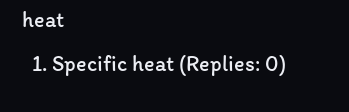heat
  1. Specific heat (Replies: 0)